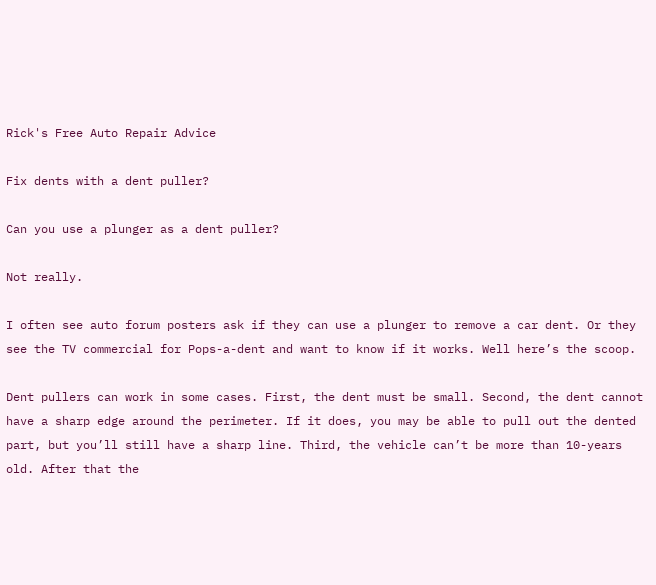Rick's Free Auto Repair Advice

Fix dents with a dent puller?

Can you use a plunger as a dent puller?

Not really.

I often see auto forum posters ask if they can use a plunger to remove a car dent. Or they see the TV commercial for Pops-a-dent and want to know if it works. Well here’s the scoop.

Dent pullers can work in some cases. First, the dent must be small. Second, the dent cannot have a sharp edge around the perimeter. If it does, you may be able to pull out the dented part, but you’ll still have a sharp line. Third, the vehicle can’t be more than 10-years old. After that the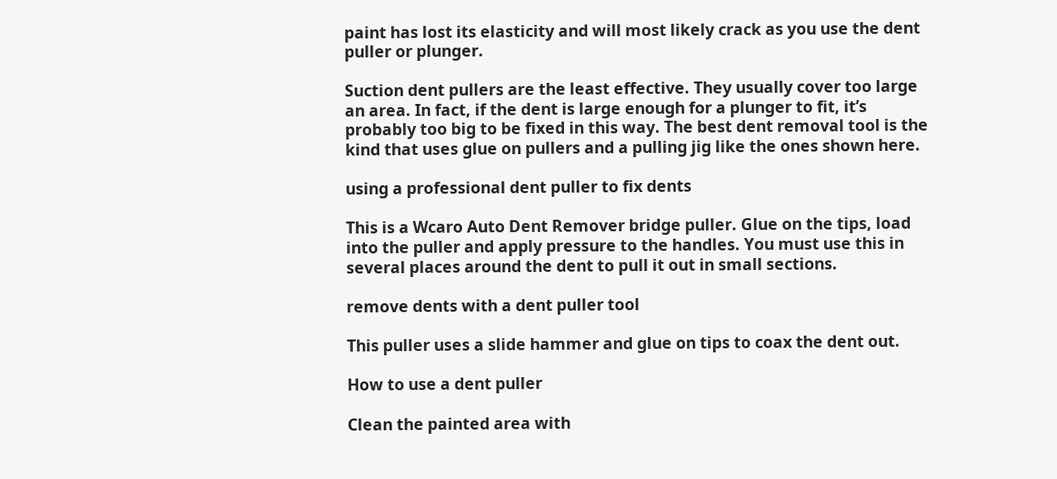paint has lost its elasticity and will most likely crack as you use the dent puller or plunger.

Suction dent pullers are the least effective. They usually cover too large an area. In fact, if the dent is large enough for a plunger to fit, it’s probably too big to be fixed in this way. The best dent removal tool is the kind that uses glue on pullers and a pulling jig like the ones shown here.

using a professional dent puller to fix dents

This is a Wcaro Auto Dent Remover bridge puller. Glue on the tips, load into the puller and apply pressure to the handles. You must use this in several places around the dent to pull it out in small sections.

remove dents with a dent puller tool

This puller uses a slide hammer and glue on tips to coax the dent out.

How to use a dent puller

Clean the painted area with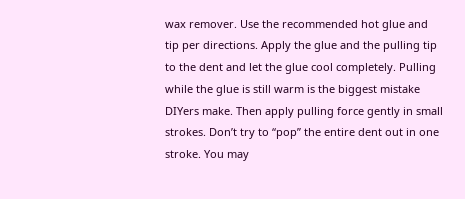wax remover. Use the recommended hot glue and tip per directions. Apply the glue and the pulling tip to the dent and let the glue cool completely. Pulling while the glue is still warm is the biggest mistake DIYers make. Then apply pulling force gently in small strokes. Don’t try to “pop” the entire dent out in one stroke. You may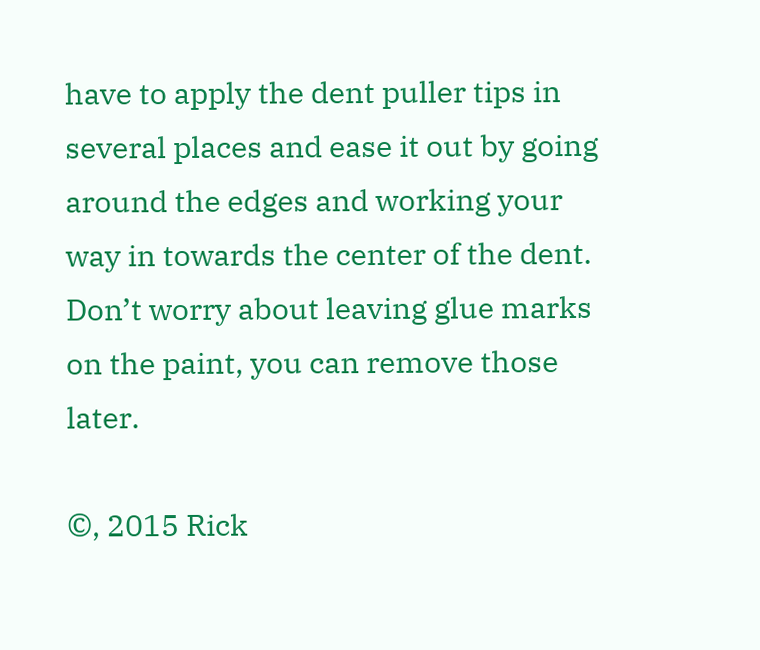have to apply the dent puller tips in several places and ease it out by going around the edges and working your way in towards the center of the dent. Don’t worry about leaving glue marks on the paint, you can remove those later.

©, 2015 Rick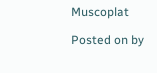Muscoplat

Posted on by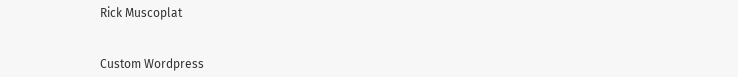Rick Muscoplat


Custom Wordpress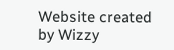Website created by Wizzy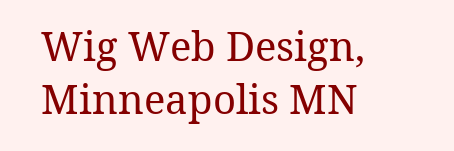Wig Web Design, Minneapolis MN